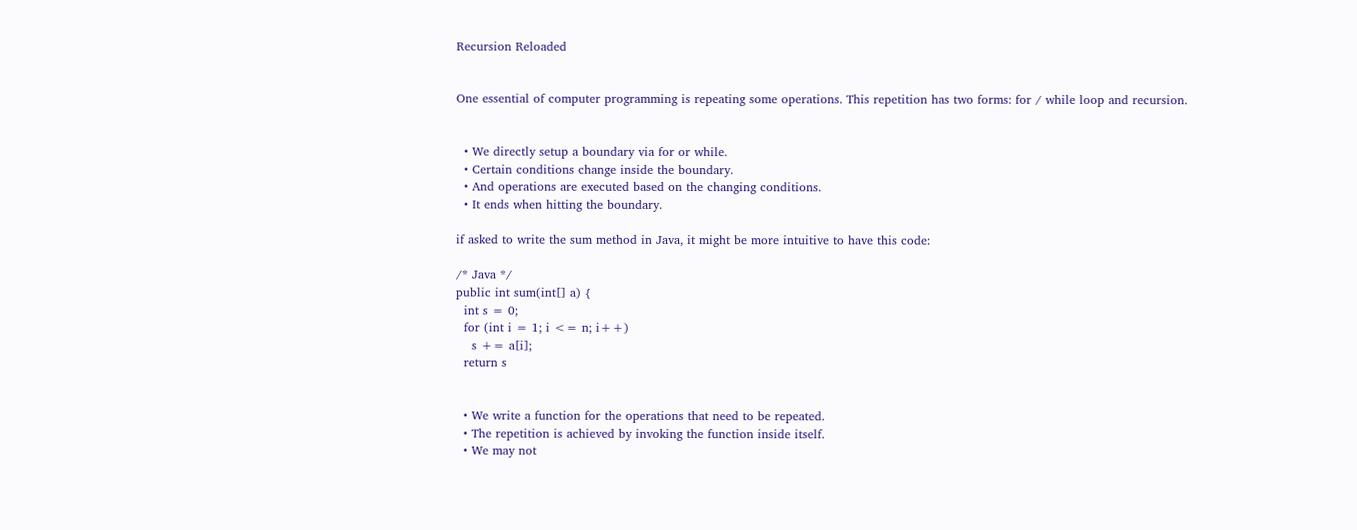Recursion Reloaded


One essential of computer programming is repeating some operations. This repetition has two forms: for / while loop and recursion.


  • We directly setup a boundary via for or while.
  • Certain conditions change inside the boundary.
  • And operations are executed based on the changing conditions.
  • It ends when hitting the boundary.

if asked to write the sum method in Java, it might be more intuitive to have this code:

/* Java */
public int sum(int[] a) {
  int s = 0;
  for (int i = 1; i <= n; i++)
    s += a[i];
  return s


  • We write a function for the operations that need to be repeated.
  • The repetition is achieved by invoking the function inside itself.
  • We may not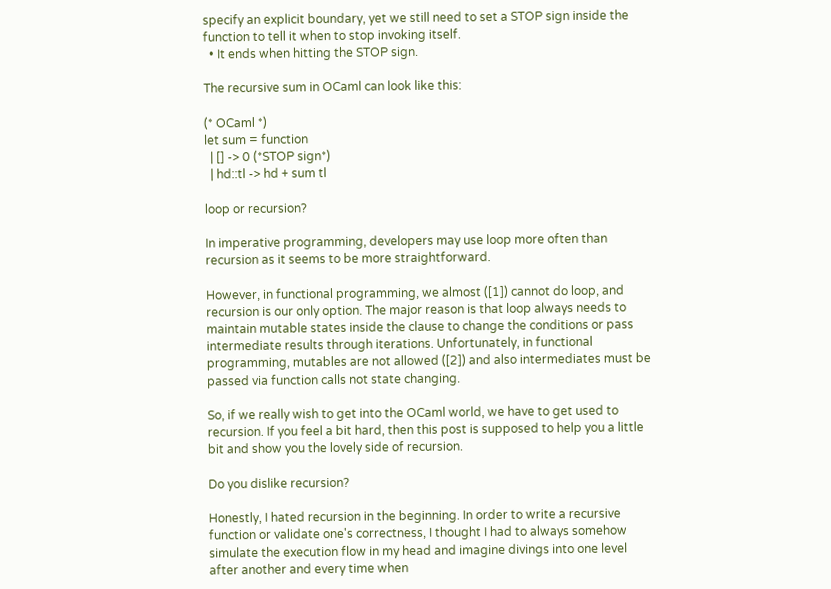specify an explicit boundary, yet we still need to set a STOP sign inside the function to tell it when to stop invoking itself.
  • It ends when hitting the STOP sign.

The recursive sum in OCaml can look like this:

(* OCaml *)
let sum = function
  | [] -> 0 (*STOP sign*)
  | hd::tl -> hd + sum tl

loop or recursion?

In imperative programming, developers may use loop more often than recursion as it seems to be more straightforward.

However, in functional programming, we almost ([1]) cannot do loop, and recursion is our only option. The major reason is that loop always needs to maintain mutable states inside the clause to change the conditions or pass intermediate results through iterations. Unfortunately, in functional programming, mutables are not allowed ([2]) and also intermediates must be passed via function calls not state changing.

So, if we really wish to get into the OCaml world, we have to get used to recursion. If you feel a bit hard, then this post is supposed to help you a little bit and show you the lovely side of recursion.

Do you dislike recursion?

Honestly, I hated recursion in the beginning. In order to write a recursive function or validate one's correctness, I thought I had to always somehow simulate the execution flow in my head and imagine divings into one level after another and every time when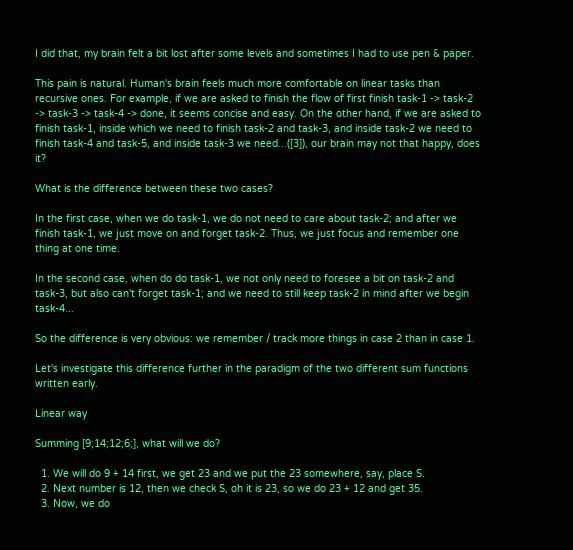I did that, my brain felt a bit lost after some levels and sometimes I had to use pen & paper.

This pain is natural. Human's brain feels much more comfortable on linear tasks than recursive ones. For example, if we are asked to finish the flow of first finish task-1 -> task-2 -> task-3 -> task-4 -> done, it seems concise and easy. On the other hand, if we are asked to finish task-1, inside which we need to finish task-2 and task-3, and inside task-2 we need to finish task-4 and task-5, and inside task-3 we need...([3]), our brain may not that happy, does it?

What is the difference between these two cases?

In the first case, when we do task-1, we do not need to care about task-2; and after we finish task-1, we just move on and forget task-2. Thus, we just focus and remember one thing at one time.

In the second case, when do do task-1, we not only need to foresee a bit on task-2 and task-3, but also can't forget task-1; and we need to still keep task-2 in mind after we begin task-4...

So the difference is very obvious: we remember / track more things in case 2 than in case 1.

Let's investigate this difference further in the paradigm of the two different sum functions written early.

Linear way

Summing [9;14;12;6;], what will we do?

  1. We will do 9 + 14 first, we get 23 and we put the 23 somewhere, say, place S.
  2. Next number is 12, then we check S, oh it is 23, so we do 23 + 12 and get 35.
  3. Now, we do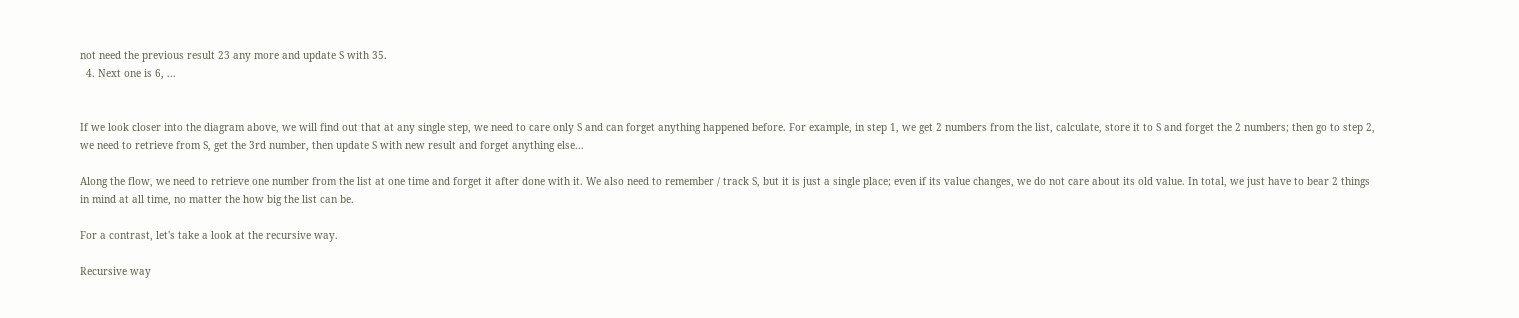not need the previous result 23 any more and update S with 35.
  4. Next one is 6, ...


If we look closer into the diagram above, we will find out that at any single step, we need to care only S and can forget anything happened before. For example, in step 1, we get 2 numbers from the list, calculate, store it to S and forget the 2 numbers; then go to step 2, we need to retrieve from S, get the 3rd number, then update S with new result and forget anything else...

Along the flow, we need to retrieve one number from the list at one time and forget it after done with it. We also need to remember / track S, but it is just a single place; even if its value changes, we do not care about its old value. In total, we just have to bear 2 things in mind at all time, no matter the how big the list can be.

For a contrast, let's take a look at the recursive way.

Recursive way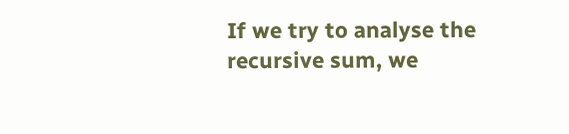If we try to analyse the recursive sum, we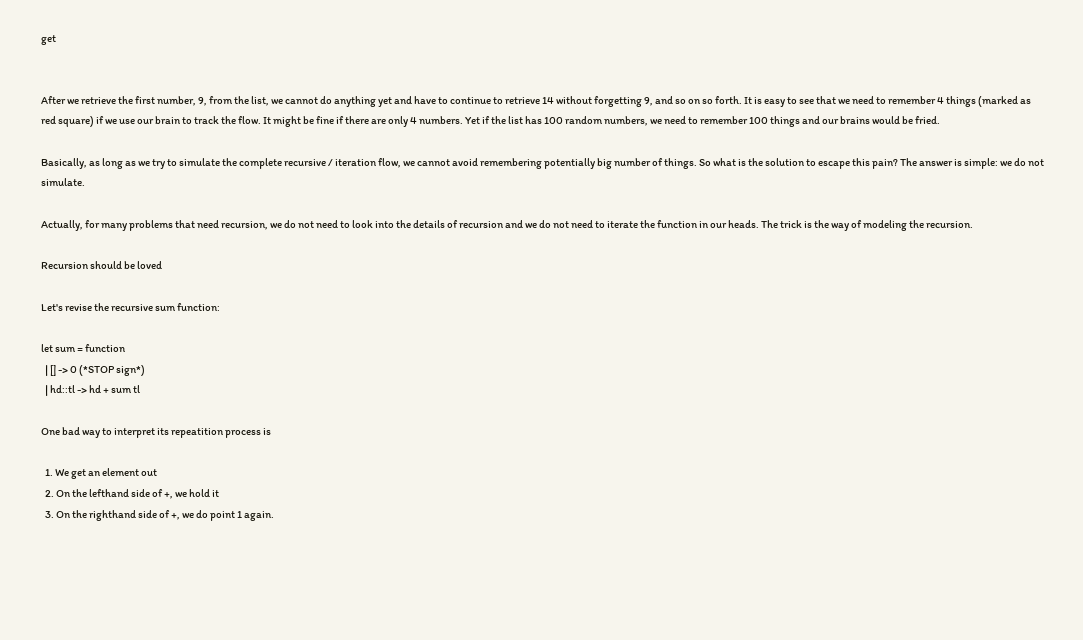get


After we retrieve the first number, 9, from the list, we cannot do anything yet and have to continue to retrieve 14 without forgetting 9, and so on so forth. It is easy to see that we need to remember 4 things (marked as red square) if we use our brain to track the flow. It might be fine if there are only 4 numbers. Yet if the list has 100 random numbers, we need to remember 100 things and our brains would be fried.

Basically, as long as we try to simulate the complete recursive / iteration flow, we cannot avoid remembering potentially big number of things. So what is the solution to escape this pain? The answer is simple: we do not simulate.

Actually, for many problems that need recursion, we do not need to look into the details of recursion and we do not need to iterate the function in our heads. The trick is the way of modeling the recursion.

Recursion should be loved

Let's revise the recursive sum function:

let sum = function
  | [] -> 0 (*STOP sign*)
  | hd::tl -> hd + sum tl

One bad way to interpret its repeatition process is

  1. We get an element out
  2. On the lefthand side of +, we hold it
  3. On the righthand side of +, we do point 1 again.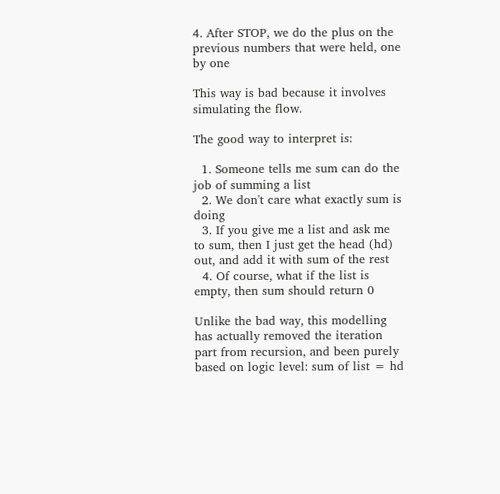4. After STOP, we do the plus on the previous numbers that were held, one by one

This way is bad because it involves simulating the flow.

The good way to interpret is:

  1. Someone tells me sum can do the job of summing a list
  2. We don't care what exactly sum is doing
  3. If you give me a list and ask me to sum, then I just get the head (hd) out, and add it with sum of the rest
  4. Of course, what if the list is empty, then sum should return 0

Unlike the bad way, this modelling has actually removed the iteration part from recursion, and been purely based on logic level: sum of list = hd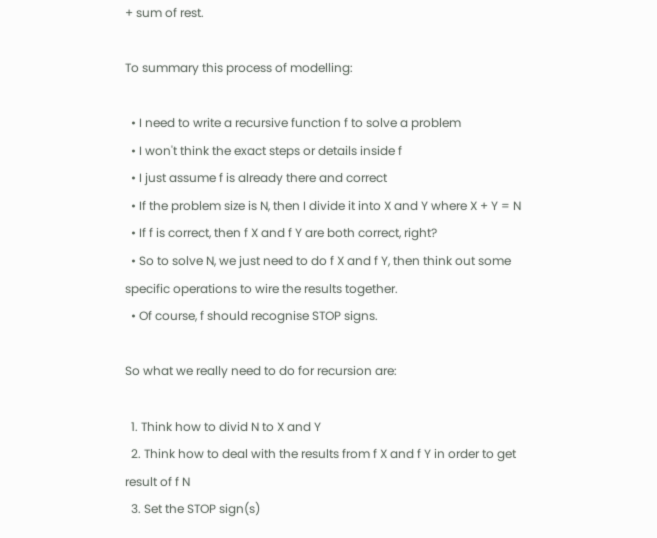+ sum of rest.

To summary this process of modelling:

  • I need to write a recursive function f to solve a problem
  • I won't think the exact steps or details inside f
  • I just assume f is already there and correct
  • If the problem size is N, then I divide it into X and Y where X + Y = N
  • If f is correct, then f X and f Y are both correct, right?
  • So to solve N, we just need to do f X and f Y, then think out some specific operations to wire the results together.
  • Of course, f should recognise STOP signs.

So what we really need to do for recursion are:

  1. Think how to divid N to X and Y
  2. Think how to deal with the results from f X and f Y in order to get result of f N
  3. Set the STOP sign(s)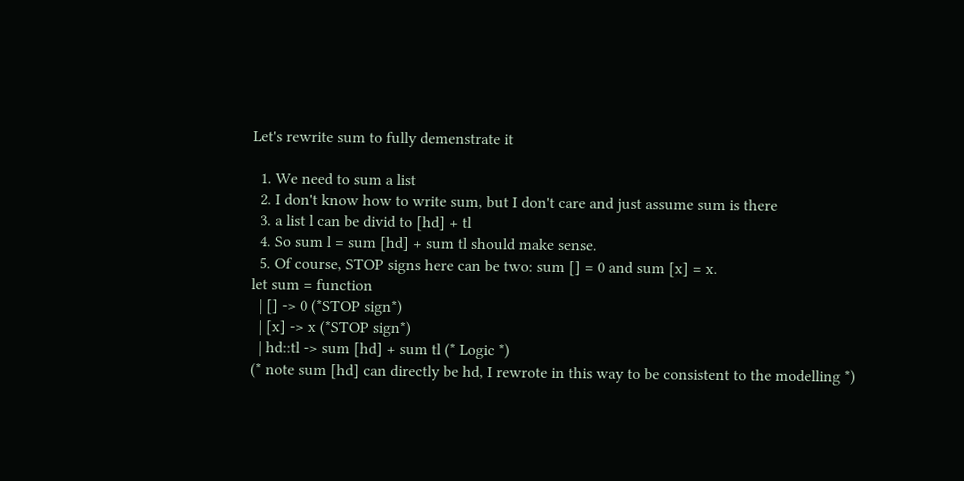Let's rewrite sum to fully demenstrate it

  1. We need to sum a list
  2. I don't know how to write sum, but I don't care and just assume sum is there
  3. a list l can be divid to [hd] + tl
  4. So sum l = sum [hd] + sum tl should make sense.
  5. Of course, STOP signs here can be two: sum [] = 0 and sum [x] = x.
let sum = function
  | [] -> 0 (*STOP sign*)
  | [x] -> x (*STOP sign*)
  | hd::tl -> sum [hd] + sum tl (* Logic *)
(* note sum [hd] can directly be hd, I rewrote in this way to be consistent to the modelling *)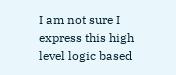I am not sure I express this high level logic based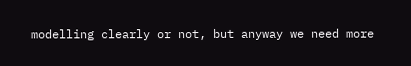modelling clearly or not, but anyway we need more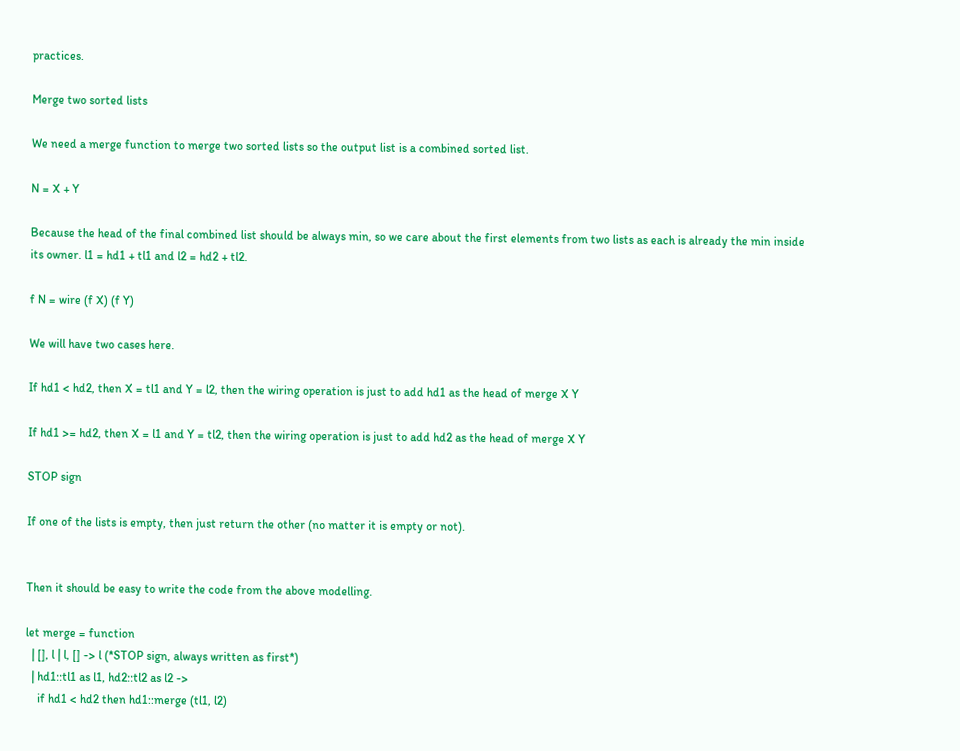practices.

Merge two sorted lists

We need a merge function to merge two sorted lists so the output list is a combined sorted list.

N = X + Y

Because the head of the final combined list should be always min, so we care about the first elements from two lists as each is already the min inside its owner. l1 = hd1 + tl1 and l2 = hd2 + tl2.

f N = wire (f X) (f Y)

We will have two cases here.

If hd1 < hd2, then X = tl1 and Y = l2, then the wiring operation is just to add hd1 as the head of merge X Y

If hd1 >= hd2, then X = l1 and Y = tl2, then the wiring operation is just to add hd2 as the head of merge X Y

STOP sign

If one of the lists is empty, then just return the other (no matter it is empty or not).


Then it should be easy to write the code from the above modelling.

let merge = function
  | [], l | l, [] -> l (*STOP sign, always written as first*)
  | hd1::tl1 as l1, hd2::tl2 as l2 ->
    if hd1 < hd2 then hd1::merge (tl1, l2)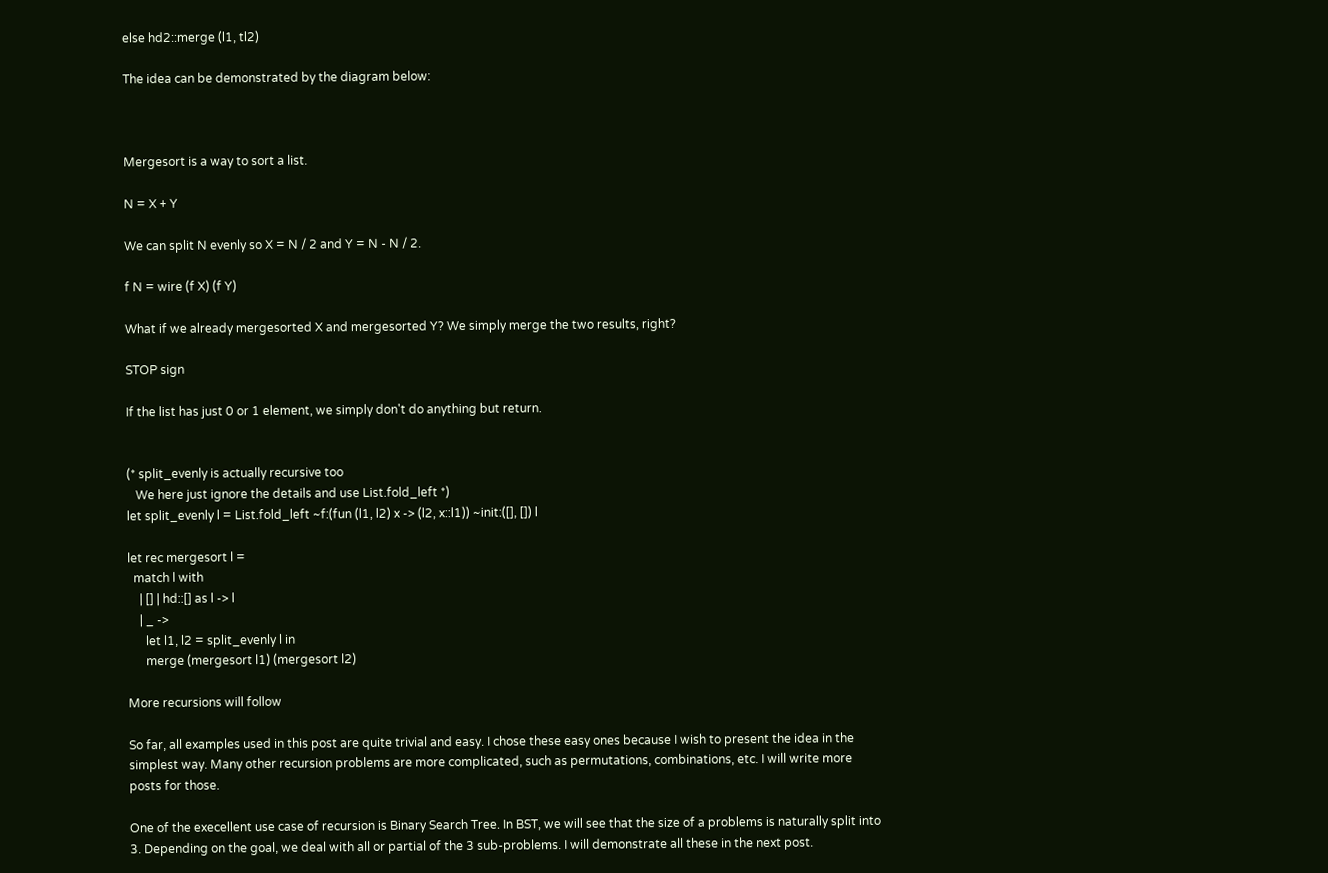else hd2::merge (l1, tl2)

The idea can be demonstrated by the diagram below:



Mergesort is a way to sort a list.

N = X + Y

We can split N evenly so X = N / 2 and Y = N - N / 2.

f N = wire (f X) (f Y)

What if we already mergesorted X and mergesorted Y? We simply merge the two results, right?

STOP sign

If the list has just 0 or 1 element, we simply don't do anything but return.


(* split_evenly is actually recursive too
   We here just ignore the details and use List.fold_left *)
let split_evenly l = List.fold_left ~f:(fun (l1, l2) x -> (l2, x::l1)) ~init:([], []) l

let rec mergesort l =
  match l with
    | [] | hd::[] as l -> l
    | _ ->
      let l1, l2 = split_evenly l in
      merge (mergesort l1) (mergesort l2)

More recursions will follow

So far, all examples used in this post are quite trivial and easy. I chose these easy ones because I wish to present the idea in the simplest way. Many other recursion problems are more complicated, such as permutations, combinations, etc. I will write more posts for those.

One of the execellent use case of recursion is Binary Search Tree. In BST, we will see that the size of a problems is naturally split into 3. Depending on the goal, we deal with all or partial of the 3 sub-problems. I will demonstrate all these in the next post.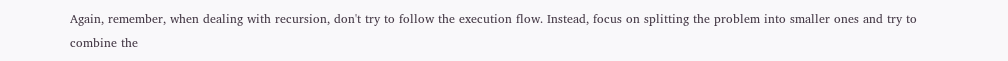Again, remember, when dealing with recursion, don't try to follow the execution flow. Instead, focus on splitting the problem into smaller ones and try to combine the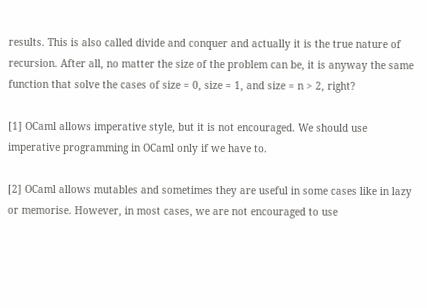results. This is also called divide and conquer and actually it is the true nature of recursion. After all, no matter the size of the problem can be, it is anyway the same function that solve the cases of size = 0, size = 1, and size = n > 2, right?

[1] OCaml allows imperative style, but it is not encouraged. We should use imperative programming in OCaml only if we have to.

[2] OCaml allows mutables and sometimes they are useful in some cases like in lazy or memorise. However, in most cases, we are not encouraged to use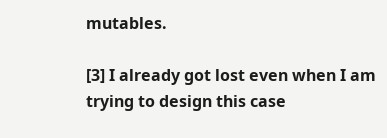mutables.

[3] I already got lost even when I am trying to design this case